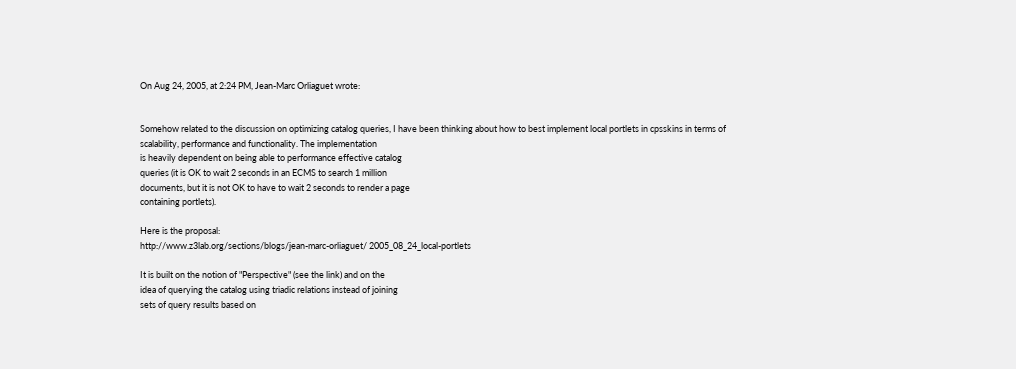On Aug 24, 2005, at 2:24 PM, Jean-Marc Orliaguet wrote:


Somehow related to the discussion on optimizing catalog queries, I have been thinking about how to best implement local portlets in cpsskins in terms of scalability, performance and functionality. The implementation
is heavily dependent on being able to performance effective catalog
queries (it is OK to wait 2 seconds in an ECMS to search 1 million
documents, but it is not OK to have to wait 2 seconds to render a page
containing portlets).

Here is the proposal:
http://www.z3lab.org/sections/blogs/jean-marc-orliaguet/ 2005_08_24_local-portlets

It is built on the notion of "Perspective" (see the link) and on the
idea of querying the catalog using triadic relations instead of joining
sets of query results based on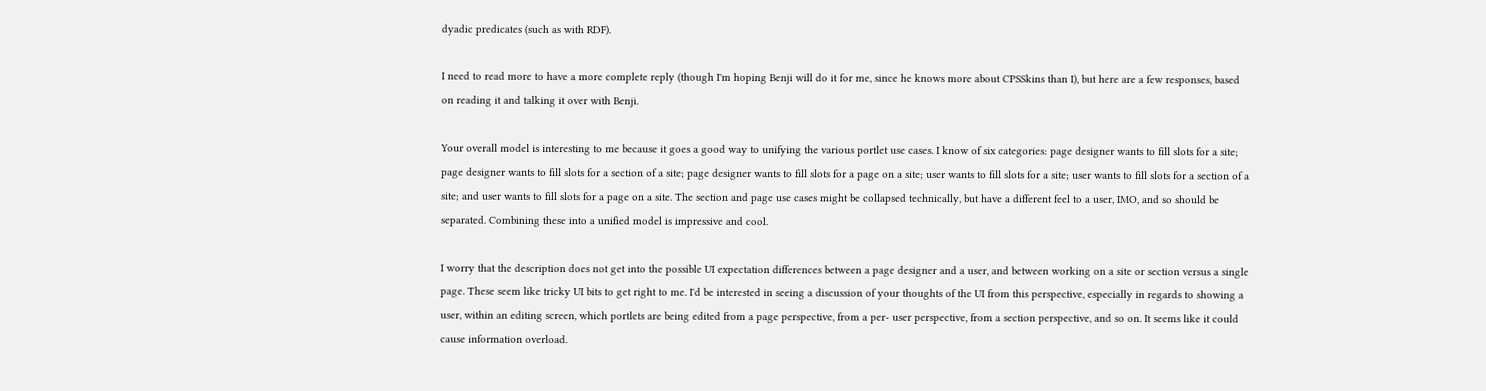dyadic predicates (such as with RDF).

I need to read more to have a more complete reply (though I'm hoping Benji will do it for me, since he knows more about CPSSkins than I), but here are a few responses, based on reading it and talking it over with Benji.

Your overall model is interesting to me because it goes a good way to unifying the various portlet use cases. I know of six categories: page designer wants to fill slots for a site; page designer wants to fill slots for a section of a site; page designer wants to fill slots for a page on a site; user wants to fill slots for a site; user wants to fill slots for a section of a site; and user wants to fill slots for a page on a site. The section and page use cases might be collapsed technically, but have a different feel to a user, IMO, and so should be separated. Combining these into a unified model is impressive and cool.

I worry that the description does not get into the possible UI expectation differences between a page designer and a user, and between working on a site or section versus a single page. These seem like tricky UI bits to get right to me. I'd be interested in seeing a discussion of your thoughts of the UI from this perspective, especially in regards to showing a user, within an editing screen, which portlets are being edited from a page perspective, from a per- user perspective, from a section perspective, and so on. It seems like it could cause information overload.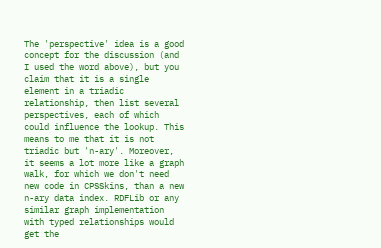The 'perspective' idea is a good concept for the discussion (and I used the word above), but you claim that it is a single element in a triadic relationship, then list several perspectives, each of which could influence the lookup. This means to me that it is not triadic but 'n-ary'. Moreover, it seems a lot more like a graph walk, for which we don't need new code in CPSSkins, than a new n-ary data index. RDFLib or any similar graph implementation with typed relationships would get the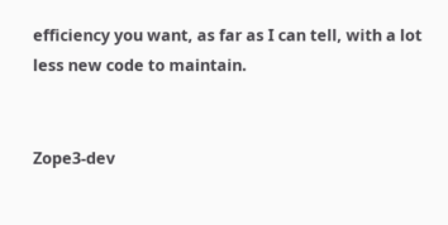efficiency you want, as far as I can tell, with a lot less new code to maintain.


Zope3-dev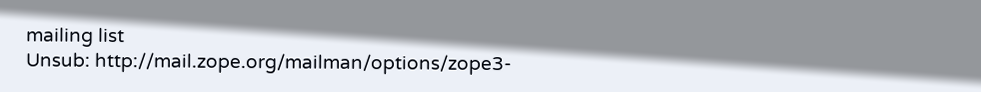mailing list
Unsub: http://mail.zope.org/mailman/options/zope3-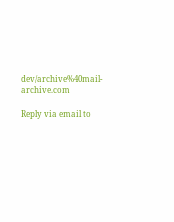dev/archive%40mail-archive.com

Reply via email to